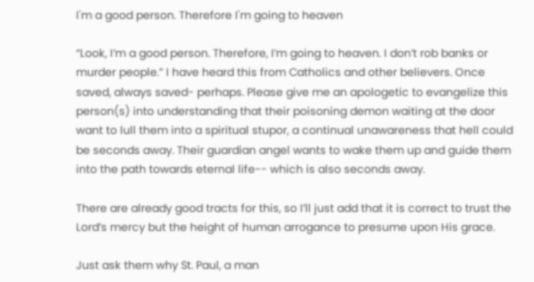I'm a good person. Therefore I'm going to heaven

“Look, I’m a good person. Therefore, I’m going to heaven. I don’t rob banks or murder people.” I have heard this from Catholics and other believers. Once saved, always saved- perhaps. Please give me an apologetic to evangelize this person(s) into understanding that their poisoning demon waiting at the door want to lull them into a spiritual stupor, a continual unawareness that hell could be seconds away. Their guardian angel wants to wake them up and guide them into the path towards eternal life-- which is also seconds away.

There are already good tracts for this, so I’ll just add that it is correct to trust the Lord’s mercy but the height of human arrogance to presume upon His grace.

Just ask them why St. Paul, a man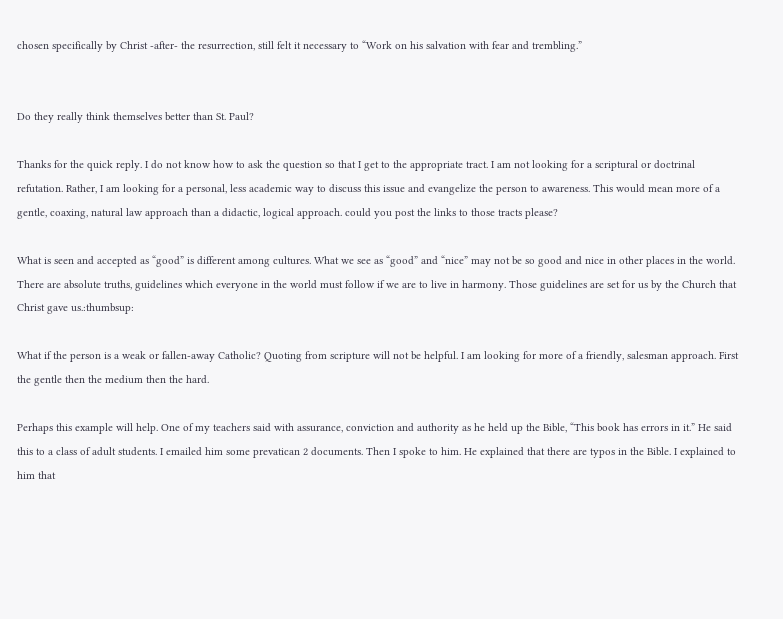chosen specifically by Christ -after- the resurrection, still felt it necessary to “Work on his salvation with fear and trembling.”


Do they really think themselves better than St. Paul?

Thanks for the quick reply. I do not know how to ask the question so that I get to the appropriate tract. I am not looking for a scriptural or doctrinal refutation. Rather, I am looking for a personal, less academic way to discuss this issue and evangelize the person to awareness. This would mean more of a gentle, coaxing, natural law approach than a didactic, logical approach. could you post the links to those tracts please?

What is seen and accepted as “good” is different among cultures. What we see as “good” and “nice” may not be so good and nice in other places in the world. There are absolute truths, guidelines which everyone in the world must follow if we are to live in harmony. Those guidelines are set for us by the Church that Christ gave us.:thumbsup:

What if the person is a weak or fallen-away Catholic? Quoting from scripture will not be helpful. I am looking for more of a friendly, salesman approach. First the gentle then the medium then the hard.

Perhaps this example will help. One of my teachers said with assurance, conviction and authority as he held up the Bible, “This book has errors in it.” He said this to a class of adult students. I emailed him some prevatican 2 documents. Then I spoke to him. He explained that there are typos in the Bible. I explained to him that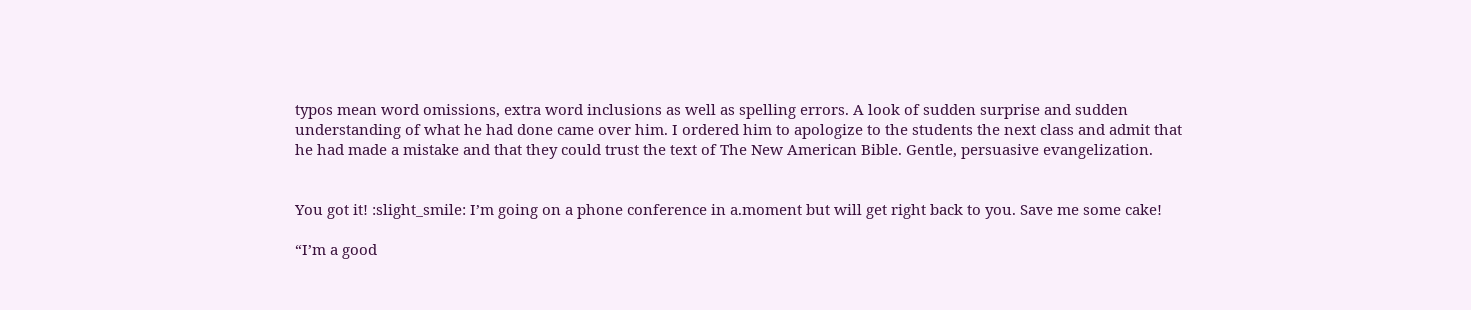typos mean word omissions, extra word inclusions as well as spelling errors. A look of sudden surprise and sudden understanding of what he had done came over him. I ordered him to apologize to the students the next class and admit that he had made a mistake and that they could trust the text of The New American Bible. Gentle, persuasive evangelization.


You got it! :slight_smile: I’m going on a phone conference in a.moment but will get right back to you. Save me some cake!

“I’m a good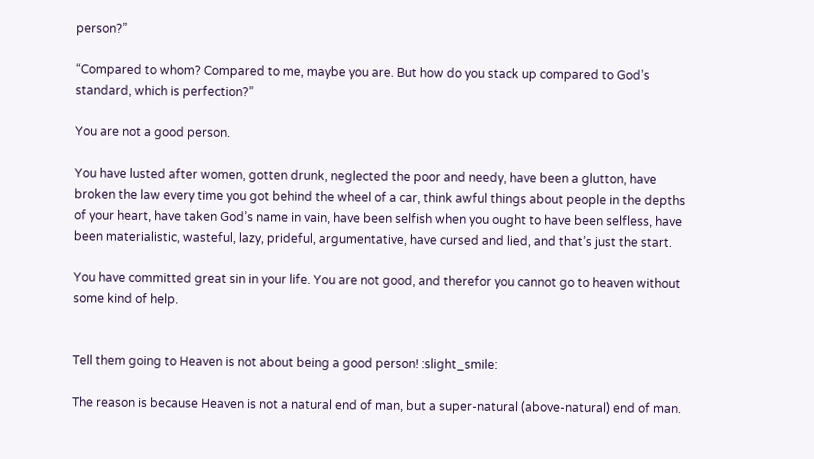person?”

“Compared to whom? Compared to me, maybe you are. But how do you stack up compared to God’s standard, which is perfection?”

You are not a good person.

You have lusted after women, gotten drunk, neglected the poor and needy, have been a glutton, have broken the law every time you got behind the wheel of a car, think awful things about people in the depths of your heart, have taken God’s name in vain, have been selfish when you ought to have been selfless, have been materialistic, wasteful, lazy, prideful, argumentative, have cursed and lied, and that’s just the start.

You have committed great sin in your life. You are not good, and therefor you cannot go to heaven without some kind of help.


Tell them going to Heaven is not about being a good person! :slight_smile:

The reason is because Heaven is not a natural end of man, but a super-natural (above-natural) end of man.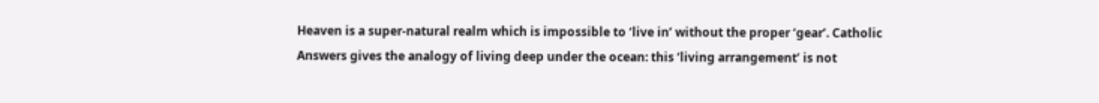Heaven is a super-natural realm which is impossible to ‘live in’ without the proper ‘gear’. Catholic Answers gives the analogy of living deep under the ocean: this ‘living arrangement’ is not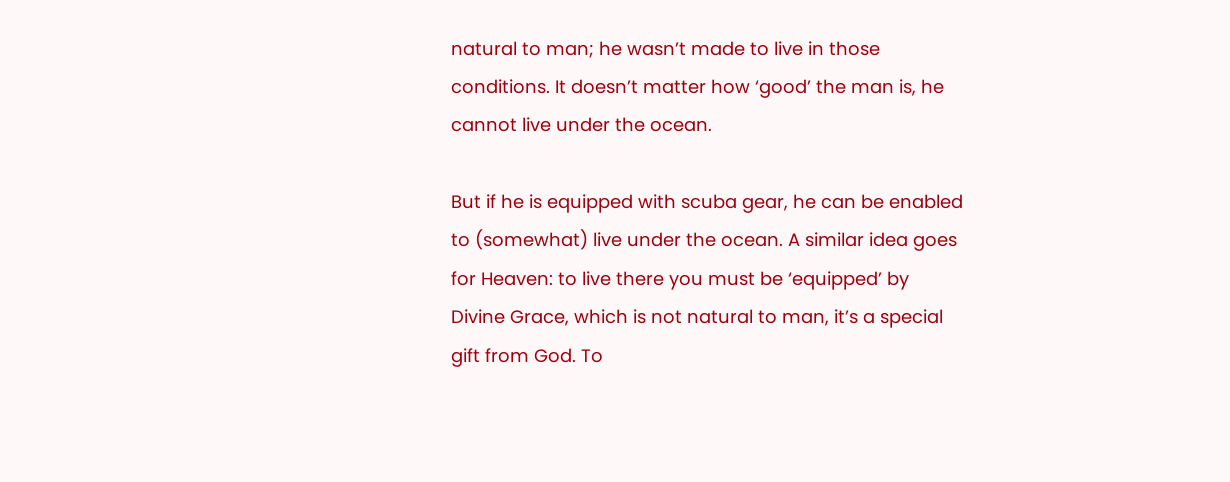natural to man; he wasn’t made to live in those conditions. It doesn’t matter how ‘good’ the man is, he cannot live under the ocean.

But if he is equipped with scuba gear, he can be enabled to (somewhat) live under the ocean. A similar idea goes for Heaven: to live there you must be ‘equipped’ by Divine Grace, which is not natural to man, it’s a special gift from God. To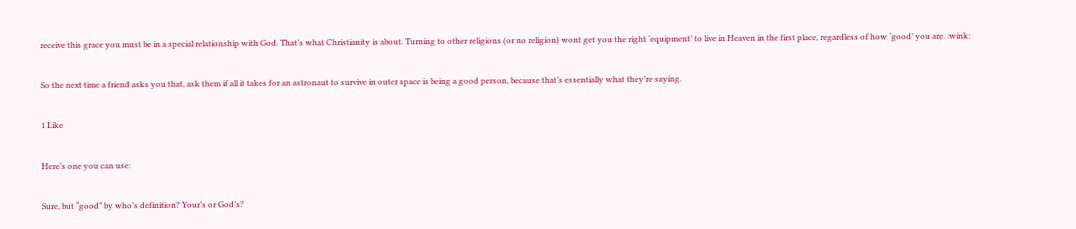receive this grace you must be in a special relationship with God. That’s what Christianity is about. Turning to other religions (or no religion) wont get you the right ‘equipment’ to live in Heaven in the first place, regardless of how ‘good’ you are. :wink:

So the next time a friend asks you that, ask them if all it takes for an astronaut to survive in outer space is being a good person, because that’s essentially what they’re saying.

1 Like

Here’s one you can use:

Sure, but “good” by who’s definition? Your’s or God’s?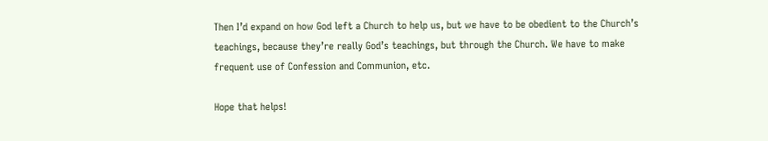Then I’d expand on how God left a Church to help us, but we have to be obedient to the Church’s teachings, because they’re really God’s teachings, but through the Church. We have to make frequent use of Confession and Communion, etc.

Hope that helps!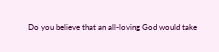Do you believe that an all-loving God would take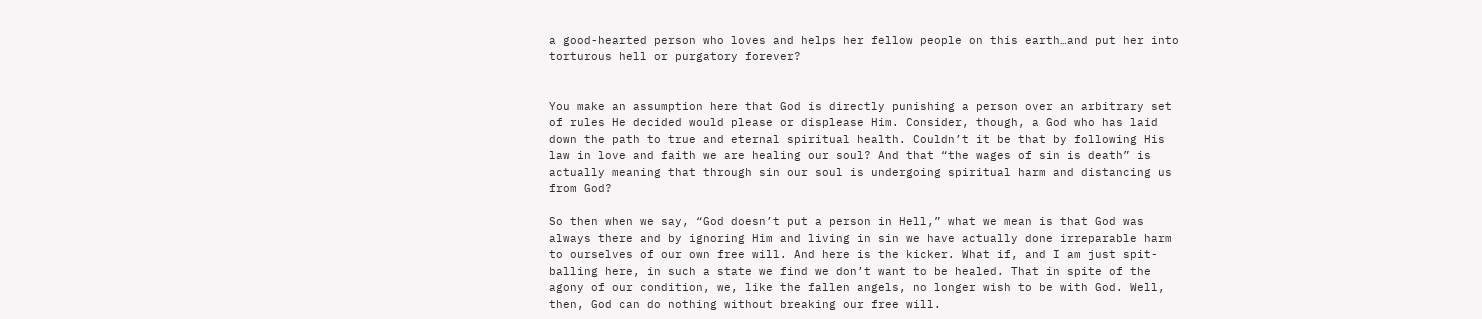a good-hearted person who loves and helps her fellow people on this earth…and put her into torturous hell or purgatory forever?


You make an assumption here that God is directly punishing a person over an arbitrary set of rules He decided would please or displease Him. Consider, though, a God who has laid down the path to true and eternal spiritual health. Couldn’t it be that by following His law in love and faith we are healing our soul? And that “the wages of sin is death” is actually meaning that through sin our soul is undergoing spiritual harm and distancing us from God?

So then when we say, “God doesn’t put a person in Hell,” what we mean is that God was always there and by ignoring Him and living in sin we have actually done irreparable harm to ourselves of our own free will. And here is the kicker. What if, and I am just spit-balling here, in such a state we find we don’t want to be healed. That in spite of the agony of our condition, we, like the fallen angels, no longer wish to be with God. Well, then, God can do nothing without breaking our free will.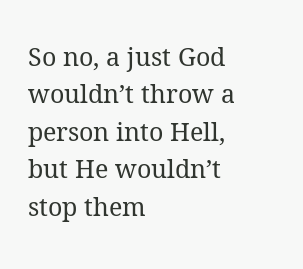So no, a just God wouldn’t throw a person into Hell, but He wouldn’t stop them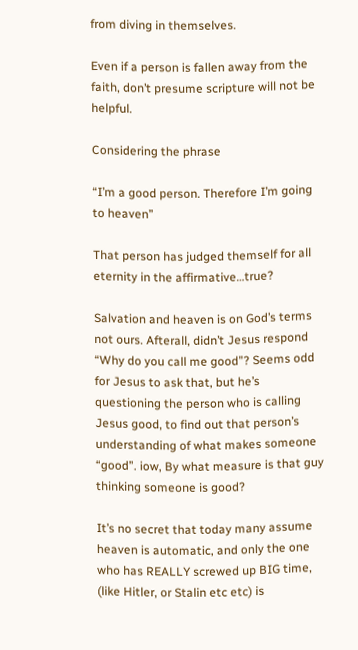from diving in themselves.

Even if a person is fallen away from the faith, don’t presume scripture will not be helpful.

Considering the phrase

“I’m a good person. Therefore I’m going to heaven”

That person has judged themself for all eternity in the affirmative…true?

Salvation and heaven is on God’s terms not ours. Afterall, didn’t Jesus respond “Why do you call me good”? Seems odd for Jesus to ask that, but he’s questioning the person who is calling Jesus good, to find out that person’s understanding of what makes someone “good”. iow, By what measure is that guy thinking someone is good?

It’s no secret that today many assume heaven is automatic, and only the one who has REALLY screwed up BIG time, (like Hitler, or Stalin etc etc) is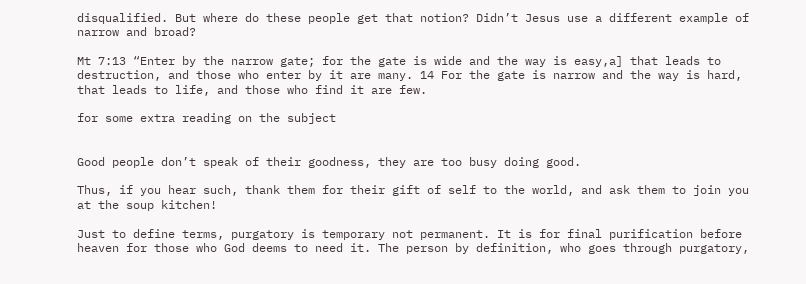disqualified. But where do these people get that notion? Didn’t Jesus use a different example of narrow and broad?

Mt 7:13 “Enter by the narrow gate; for the gate is wide and the way is easy,a] that leads to destruction, and those who enter by it are many. 14 For the gate is narrow and the way is hard, that leads to life, and those who find it are few.

for some extra reading on the subject


Good people don’t speak of their goodness, they are too busy doing good.

Thus, if you hear such, thank them for their gift of self to the world, and ask them to join you at the soup kitchen!

Just to define terms, purgatory is temporary not permanent. It is for final purification before heaven for those who God deems to need it. The person by definition, who goes through purgatory,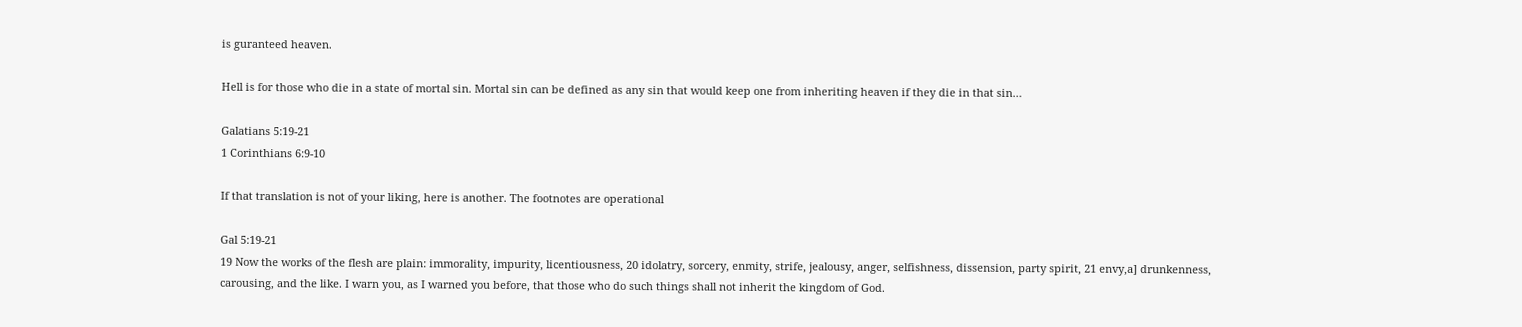is guranteed heaven.

Hell is for those who die in a state of mortal sin. Mortal sin can be defined as any sin that would keep one from inheriting heaven if they die in that sin…

Galatians 5:19-21
1 Corinthians 6:9-10

If that translation is not of your liking, here is another. The footnotes are operational

Gal 5:19-21
19 Now the works of the flesh are plain: immorality, impurity, licentiousness, 20 idolatry, sorcery, enmity, strife, jealousy, anger, selfishness, dissension, party spirit, 21 envy,a] drunkenness, carousing, and the like. I warn you, as I warned you before, that those who do such things shall not inherit the kingdom of God.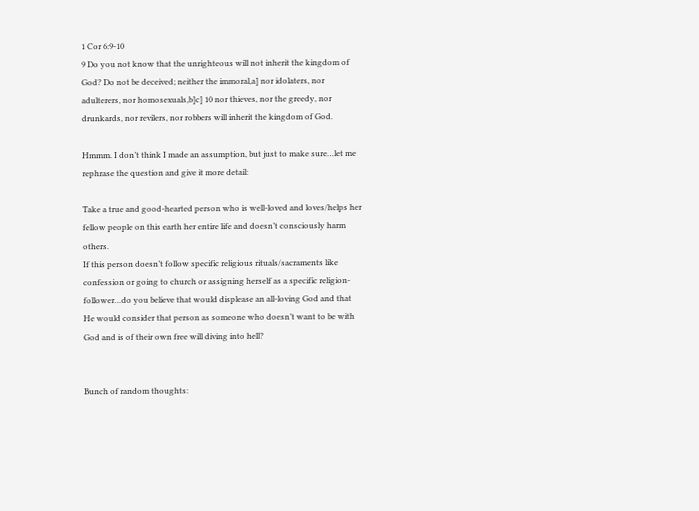1 Cor 6:9-10
9 Do you not know that the unrighteous will not inherit the kingdom of God? Do not be deceived; neither the immoral,a] nor idolaters, nor adulterers, nor homosexuals,b]c] 10 nor thieves, nor the greedy, nor drunkards, nor revilers, nor robbers will inherit the kingdom of God.

Hmmm. I don’t think I made an assumption, but just to make sure…let me rephrase the question and give it more detail:

Take a true and good-hearted person who is well-loved and loves/helps her fellow people on this earth her entire life and doesn’t consciously harm others.
If this person doesn’t follow specific religious rituals/sacraments like confession or going to church or assigning herself as a specific religion-follower…do you believe that would displease an all-loving God and that He would consider that person as someone who doesn’t want to be with God and is of their own free will diving into hell?


Bunch of random thoughts: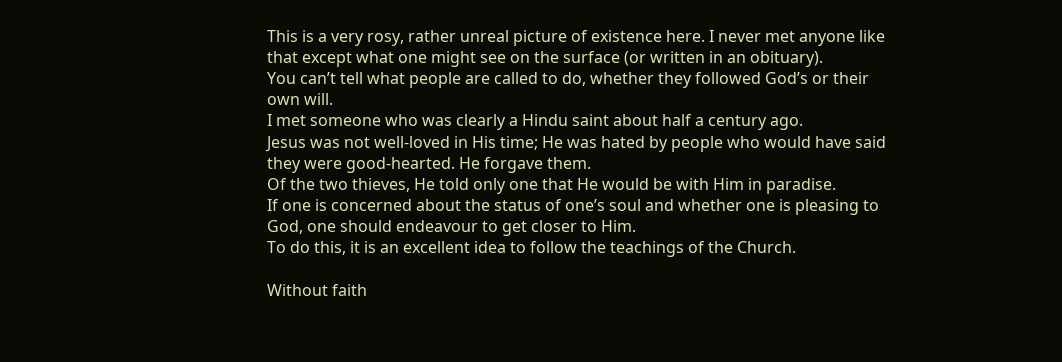This is a very rosy, rather unreal picture of existence here. I never met anyone like that except what one might see on the surface (or written in an obituary).
You can’t tell what people are called to do, whether they followed God’s or their own will.
I met someone who was clearly a Hindu saint about half a century ago.
Jesus was not well-loved in His time; He was hated by people who would have said they were good-hearted. He forgave them.
Of the two thieves, He told only one that He would be with Him in paradise.
If one is concerned about the status of one’s soul and whether one is pleasing to God, one should endeavour to get closer to Him.
To do this, it is an excellent idea to follow the teachings of the Church.

Without faith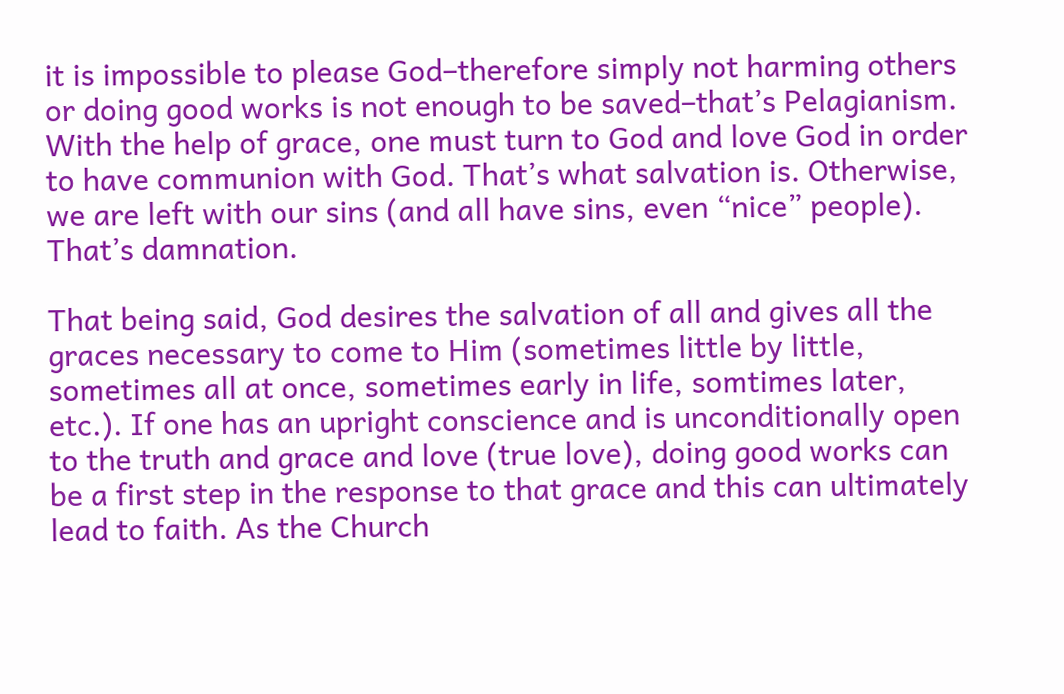it is impossible to please God–therefore simply not harming others or doing good works is not enough to be saved–that’s Pelagianism. With the help of grace, one must turn to God and love God in order to have communion with God. That’s what salvation is. Otherwise, we are left with our sins (and all have sins, even “nice” people). That’s damnation.

That being said, God desires the salvation of all and gives all the graces necessary to come to Him (sometimes little by little, sometimes all at once, sometimes early in life, somtimes later, etc.). If one has an upright conscience and is unconditionally open to the truth and grace and love (true love), doing good works can be a first step in the response to that grace and this can ultimately lead to faith. As the Church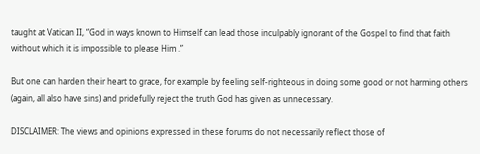taught at Vatican II, “God in ways known to Himself can lead those inculpably ignorant of the Gospel to find that faith without which it is impossible to please Him .”

But one can harden their heart to grace, for example by feeling self-righteous in doing some good or not harming others (again, all also have sins) and pridefully reject the truth God has given as unnecessary.

DISCLAIMER: The views and opinions expressed in these forums do not necessarily reflect those of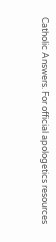Catholic Answers. For official apologetics resources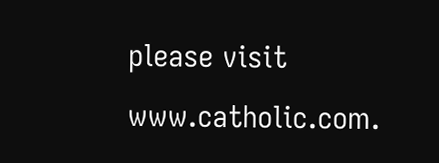please visit www.catholic.com.